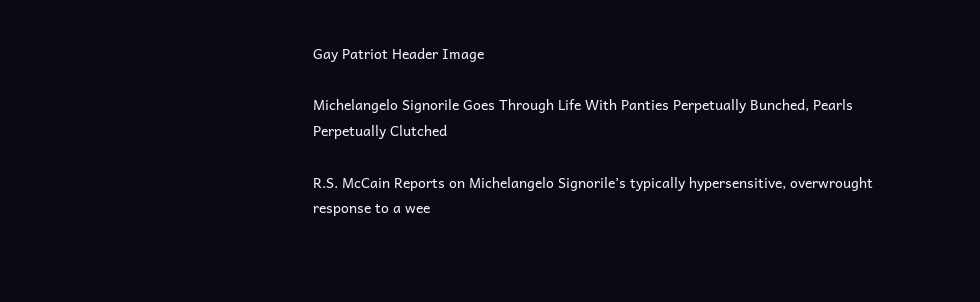Gay Patriot Header Image

Michelangelo Signorile Goes Through Life With Panties Perpetually Bunched, Pearls Perpetually Clutched

R.S. McCain Reports on Michelangelo Signorile’s typically hypersensitive, overwrought response to a wee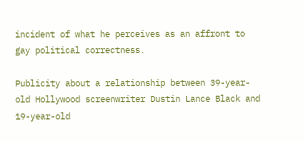incident of what he perceives as an affront to gay political correctness.

Publicity about a relationship between 39-year-old Hollywood screenwriter Dustin Lance Black and 19-year-old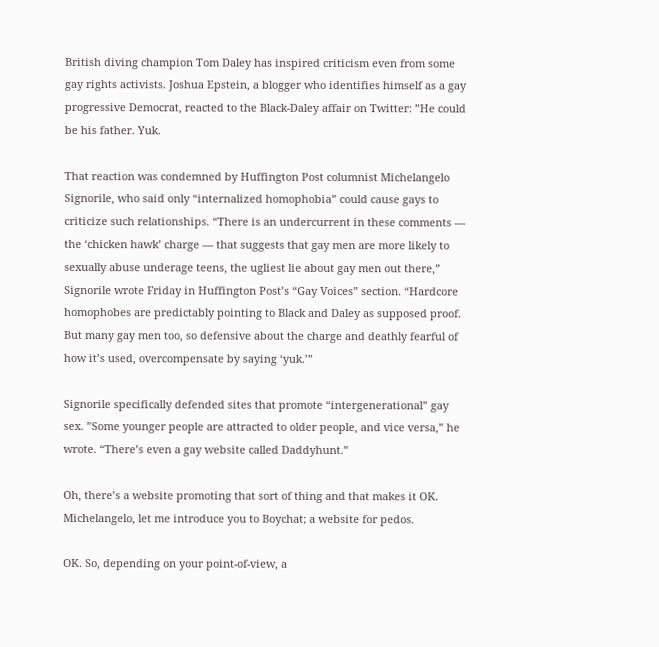British diving champion Tom Daley has inspired criticism even from some gay rights activists. Joshua Epstein, a blogger who identifies himself as a gay progressive Democrat, reacted to the Black-Daley affair on Twitter: ”He could be his father. Yuk.

That reaction was condemned by Huffington Post columnist Michelangelo Signorile, who said only “internalized homophobia” could cause gays to criticize such relationships. “There is an undercurrent in these comments — the ‘chicken hawk’ charge — that suggests that gay men are more likely to sexually abuse underage teens, the ugliest lie about gay men out there,” Signorile wrote Friday in Huffington Post’s “Gay Voices” section. “Hardcore homophobes are predictably pointing to Black and Daley as supposed proof. But many gay men too, so defensive about the charge and deathly fearful of how it’s used, overcompensate by saying ‘yuk.’”

Signorile specifically defended sites that promote “intergenerational” gay sex. ”Some younger people are attracted to older people, and vice versa,” he wrote. “There’s even a gay website called Daddyhunt.”

Oh, there’s a website promoting that sort of thing and that makes it OK. Michelangelo, let me introduce you to Boychat; a website for pedos.

OK. So, depending on your point-of-view, a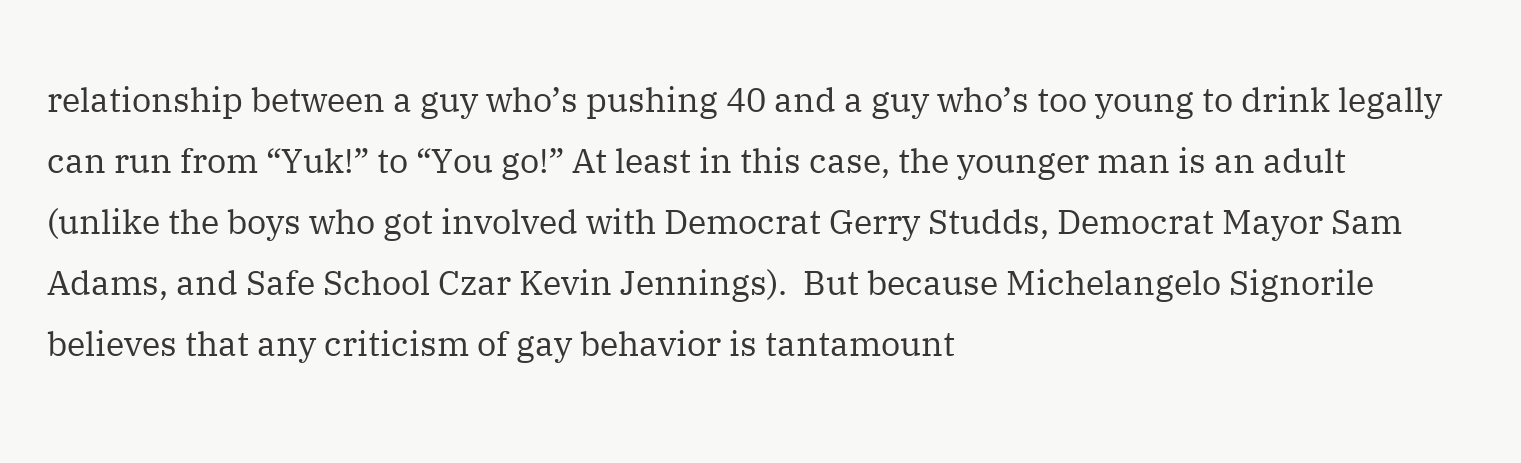relationship between a guy who’s pushing 40 and a guy who’s too young to drink legally can run from “Yuk!” to “You go!” At least in this case, the younger man is an adult (unlike the boys who got involved with Democrat Gerry Studds, Democrat Mayor Sam Adams, and Safe School Czar Kevin Jennings).  But because Michelangelo Signorile believes that any criticism of gay behavior is tantamount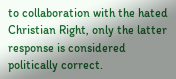to collaboration with the hated Christian Right, only the latter response is considered politically correct.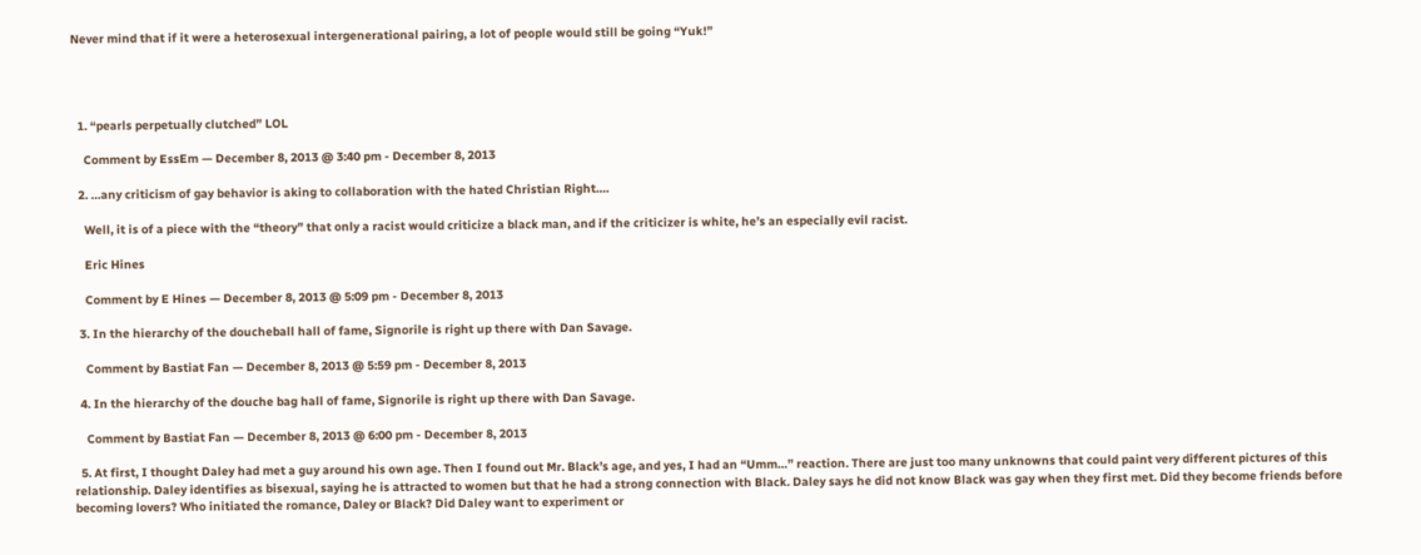Never mind that if it were a heterosexual intergenerational pairing, a lot of people would still be going “Yuk!”




  1. “pearls perpetually clutched” LOL

    Comment by EssEm — December 8, 2013 @ 3:40 pm - December 8, 2013

  2. …any criticism of gay behavior is aking to collaboration with the hated Christian Right….

    Well, it is of a piece with the “theory” that only a racist would criticize a black man, and if the criticizer is white, he’s an especially evil racist.

    Eric Hines

    Comment by E Hines — December 8, 2013 @ 5:09 pm - December 8, 2013

  3. In the hierarchy of the doucheball hall of fame, Signorile is right up there with Dan Savage.

    Comment by Bastiat Fan — December 8, 2013 @ 5:59 pm - December 8, 2013

  4. In the hierarchy of the douche bag hall of fame, Signorile is right up there with Dan Savage.

    Comment by Bastiat Fan — December 8, 2013 @ 6:00 pm - December 8, 2013

  5. At first, I thought Daley had met a guy around his own age. Then I found out Mr. Black’s age, and yes, I had an “Umm…” reaction. There are just too many unknowns that could paint very different pictures of this relationship. Daley identifies as bisexual, saying he is attracted to women but that he had a strong connection with Black. Daley says he did not know Black was gay when they first met. Did they become friends before becoming lovers? Who initiated the romance, Daley or Black? Did Daley want to experiment or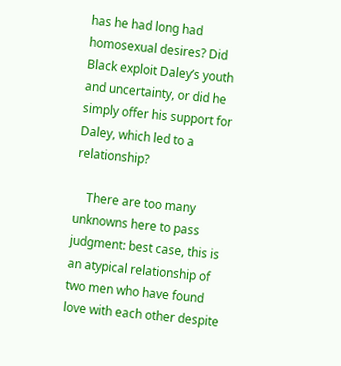has he had long had homosexual desires? Did Black exploit Daley’s youth and uncertainty, or did he simply offer his support for Daley, which led to a relationship?

    There are too many unknowns here to pass judgment: best case, this is an atypical relationship of two men who have found love with each other despite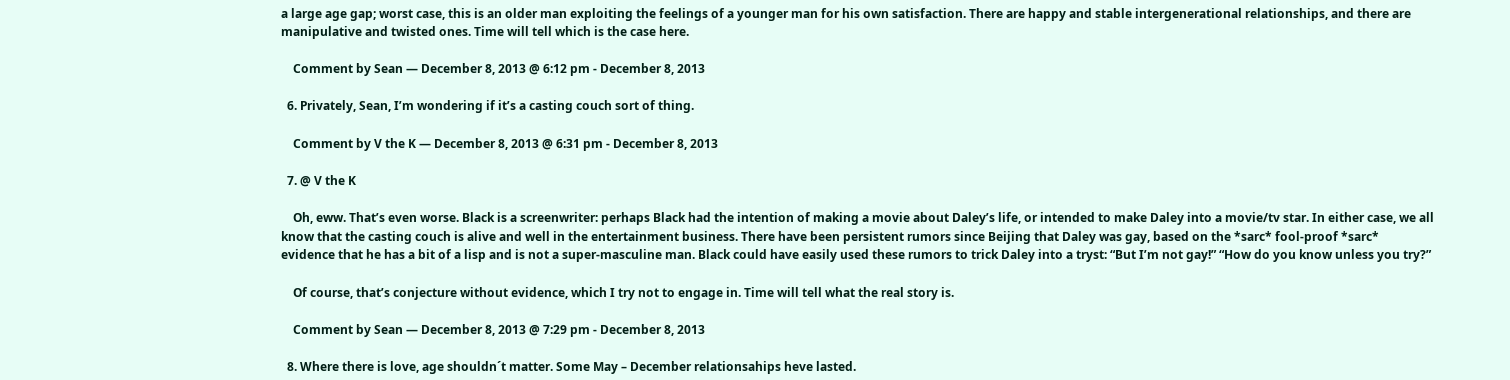a large age gap; worst case, this is an older man exploiting the feelings of a younger man for his own satisfaction. There are happy and stable intergenerational relationships, and there are manipulative and twisted ones. Time will tell which is the case here.

    Comment by Sean — December 8, 2013 @ 6:12 pm - December 8, 2013

  6. Privately, Sean, I’m wondering if it’s a casting couch sort of thing.

    Comment by V the K — December 8, 2013 @ 6:31 pm - December 8, 2013

  7. @ V the K

    Oh, eww. That’s even worse. Black is a screenwriter: perhaps Black had the intention of making a movie about Daley’s life, or intended to make Daley into a movie/tv star. In either case, we all know that the casting couch is alive and well in the entertainment business. There have been persistent rumors since Beijing that Daley was gay, based on the *sarc* fool-proof *sarc* evidence that he has a bit of a lisp and is not a super-masculine man. Black could have easily used these rumors to trick Daley into a tryst: “But I’m not gay!” “How do you know unless you try?”

    Of course, that’s conjecture without evidence, which I try not to engage in. Time will tell what the real story is.

    Comment by Sean — December 8, 2013 @ 7:29 pm - December 8, 2013

  8. Where there is love, age shouldn´t matter. Some May – December relationsahips heve lasted.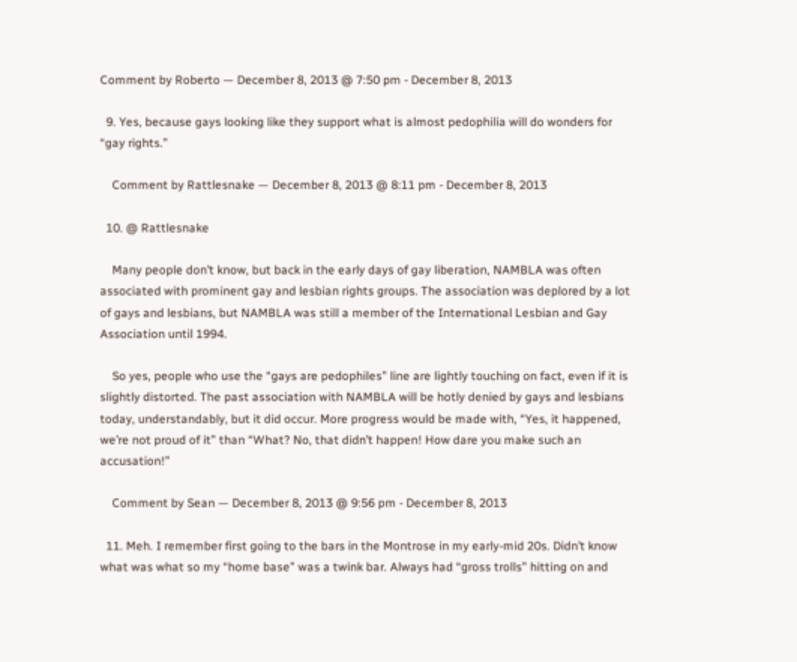Comment by Roberto — December 8, 2013 @ 7:50 pm - December 8, 2013

  9. Yes, because gays looking like they support what is almost pedophilia will do wonders for “gay rights.”

    Comment by Rattlesnake — December 8, 2013 @ 8:11 pm - December 8, 2013

  10. @ Rattlesnake

    Many people don’t know, but back in the early days of gay liberation, NAMBLA was often associated with prominent gay and lesbian rights groups. The association was deplored by a lot of gays and lesbians, but NAMBLA was still a member of the International Lesbian and Gay Association until 1994.

    So yes, people who use the “gays are pedophiles” line are lightly touching on fact, even if it is slightly distorted. The past association with NAMBLA will be hotly denied by gays and lesbians today, understandably, but it did occur. More progress would be made with, “Yes, it happened, we’re not proud of it” than “What? No, that didn’t happen! How dare you make such an accusation!”

    Comment by Sean — December 8, 2013 @ 9:56 pm - December 8, 2013

  11. Meh. I remember first going to the bars in the Montrose in my early-mid 20s. Didn’t know what was what so my “home base” was a twink bar. Always had “gross trolls” hitting on and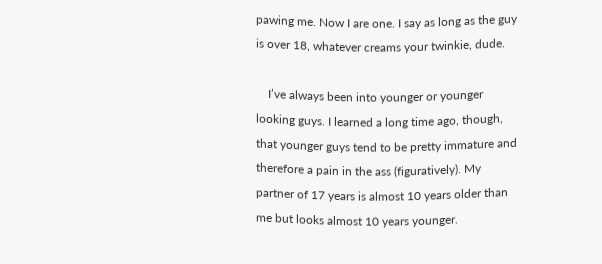pawing me. Now I are one. I say as long as the guy is over 18, whatever creams your twinkie, dude.

    I’ve always been into younger or younger looking guys. I learned a long time ago, though, that younger guys tend to be pretty immature and therefore a pain in the ass (figuratively). My partner of 17 years is almost 10 years older than me but looks almost 10 years younger.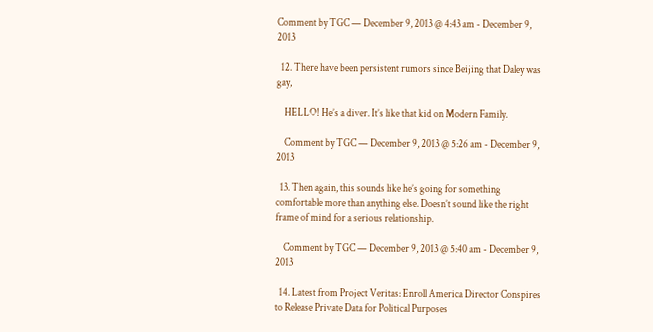Comment by TGC — December 9, 2013 @ 4:43 am - December 9, 2013

  12. There have been persistent rumors since Beijing that Daley was gay,

    HELLO! He’s a diver. It’s like that kid on Modern Family.

    Comment by TGC — December 9, 2013 @ 5:26 am - December 9, 2013

  13. Then again, this sounds like he’s going for something comfortable more than anything else. Doesn’t sound like the right frame of mind for a serious relationship.

    Comment by TGC — December 9, 2013 @ 5:40 am - December 9, 2013

  14. Latest from Project Veritas: Enroll America Director Conspires to Release Private Data for Political Purposes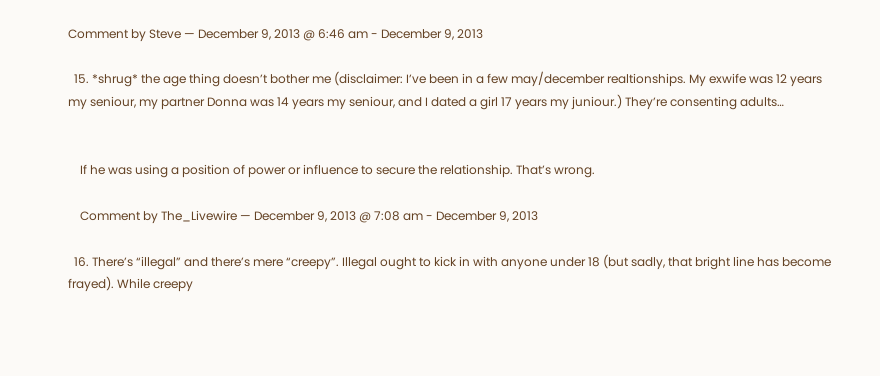Comment by Steve — December 9, 2013 @ 6:46 am - December 9, 2013

  15. *shrug* the age thing doesn’t bother me (disclaimer: I’ve been in a few may/december realtionships. My exwife was 12 years my seniour, my partner Donna was 14 years my seniour, and I dated a girl 17 years my juniour.) They’re consenting adults…


    If he was using a position of power or influence to secure the relationship. That’s wrong.

    Comment by The_Livewire — December 9, 2013 @ 7:08 am - December 9, 2013

  16. There’s “illegal” and there’s mere “creepy”. Illegal ought to kick in with anyone under 18 (but sadly, that bright line has become frayed). While creepy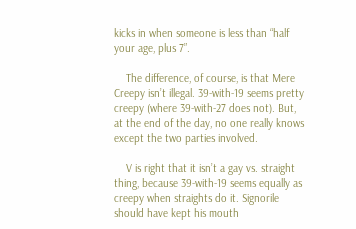kicks in when someone is less than “half your age, plus 7”.

    The difference, of course, is that Mere Creepy isn’t illegal. 39-with-19 seems pretty creepy (where 39-with-27 does not). But, at the end of the day, no one really knows except the two parties involved.

    V is right that it isn’t a gay vs. straight thing, because 39-with-19 seems equally as creepy when straights do it. Signorile should have kept his mouth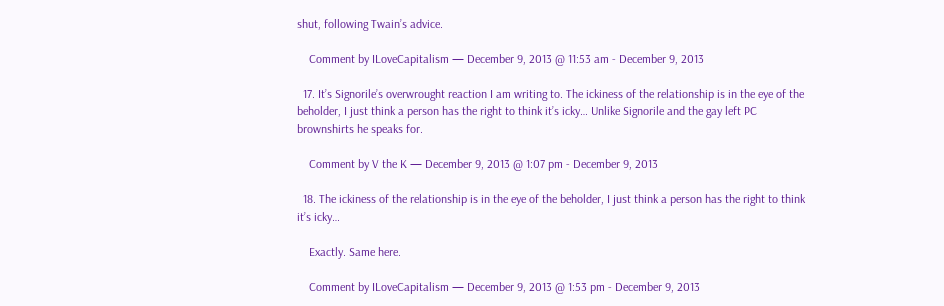shut, following Twain’s advice.

    Comment by ILoveCapitalism — December 9, 2013 @ 11:53 am - December 9, 2013

  17. It’s Signorile’s overwrought reaction I am writing to. The ickiness of the relationship is in the eye of the beholder, I just think a person has the right to think it’s icky… Unlike Signorile and the gay left PC brownshirts he speaks for.

    Comment by V the K — December 9, 2013 @ 1:07 pm - December 9, 2013

  18. The ickiness of the relationship is in the eye of the beholder, I just think a person has the right to think it’s icky…

    Exactly. Same here.

    Comment by ILoveCapitalism — December 9, 2013 @ 1:53 pm - December 9, 2013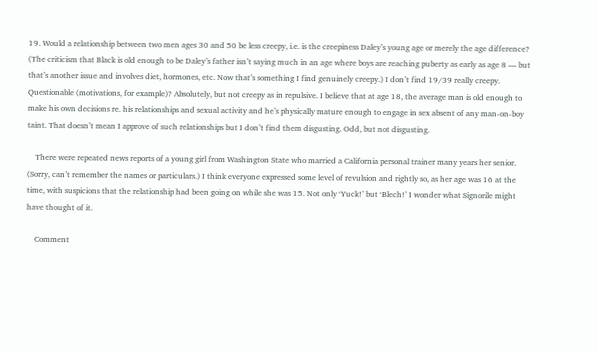19. Would a relationship between two men ages 30 and 50 be less creepy, i.e. is the creepiness Daley’s young age or merely the age difference? (The criticism that Black is old enough to be Daley’s father isn’t saying much in an age where boys are reaching puberty as early as age 8 — but that’s another issue and involves diet, hormones, etc. Now that’s something I find genuinely creepy.) I don’t find 19/39 really creepy. Questionable (motivations, for example)? Absolutely, but not creepy as in repulsive. I believe that at age 18, the average man is old enough to make his own decisions re. his relationships and sexual activity and he’s physically mature enough to engage in sex absent of any man-on-boy taint. That doesn’t mean I approve of such relationships but I don’t find them disgusting. Odd, but not disgusting.

    There were repeated news reports of a young girl from Washington State who married a California personal trainer many years her senior. (Sorry, can’t remember the names or particulars.) I think everyone expressed some level of revulsion and rightly so, as her age was 16 at the time, with suspicions that the relationship had been going on while she was 15. Not only ‘Yuck!’ but ‘Blech!’ I wonder what Signorile might have thought of it.

    Comment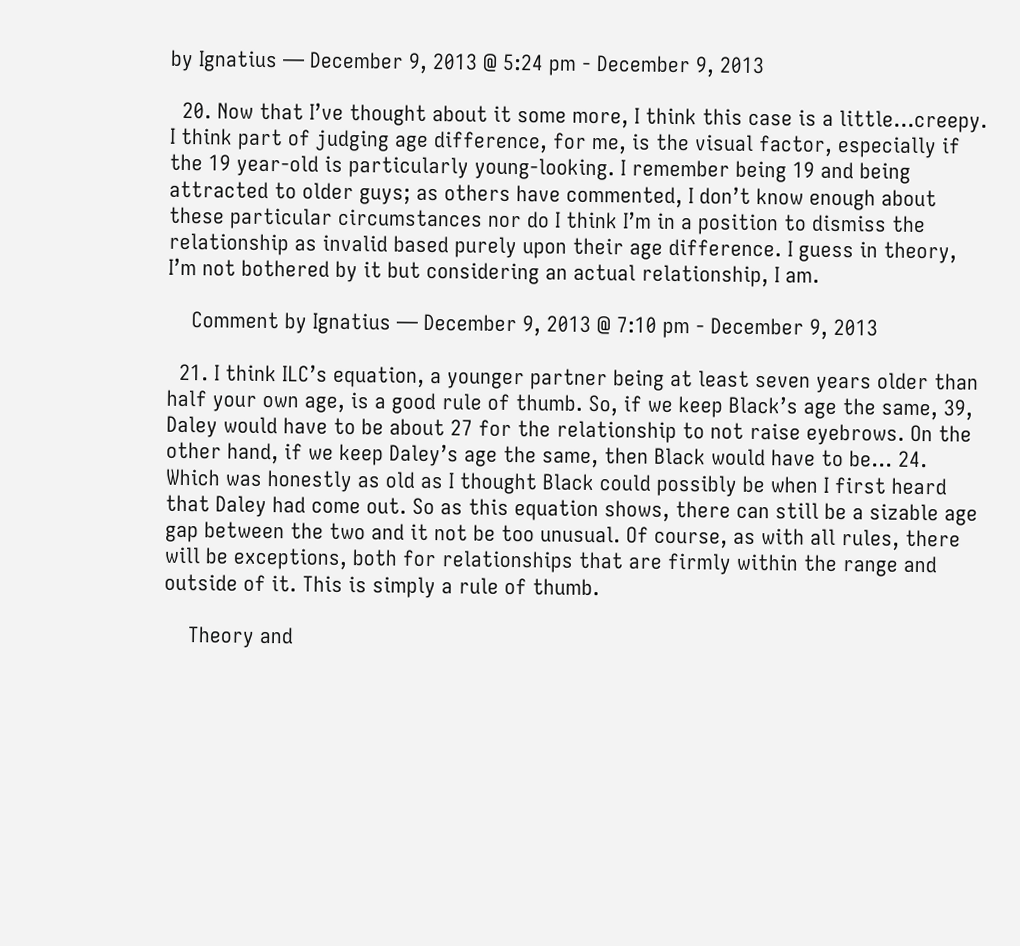by Ignatius — December 9, 2013 @ 5:24 pm - December 9, 2013

  20. Now that I’ve thought about it some more, I think this case is a little…creepy. I think part of judging age difference, for me, is the visual factor, especially if the 19 year-old is particularly young-looking. I remember being 19 and being attracted to older guys; as others have commented, I don’t know enough about these particular circumstances nor do I think I’m in a position to dismiss the relationship as invalid based purely upon their age difference. I guess in theory, I’m not bothered by it but considering an actual relationship, I am.

    Comment by Ignatius — December 9, 2013 @ 7:10 pm - December 9, 2013

  21. I think ILC’s equation, a younger partner being at least seven years older than half your own age, is a good rule of thumb. So, if we keep Black’s age the same, 39, Daley would have to be about 27 for the relationship to not raise eyebrows. On the other hand, if we keep Daley’s age the same, then Black would have to be… 24. Which was honestly as old as I thought Black could possibly be when I first heard that Daley had come out. So as this equation shows, there can still be a sizable age gap between the two and it not be too unusual. Of course, as with all rules, there will be exceptions, both for relationships that are firmly within the range and outside of it. This is simply a rule of thumb.

    Theory and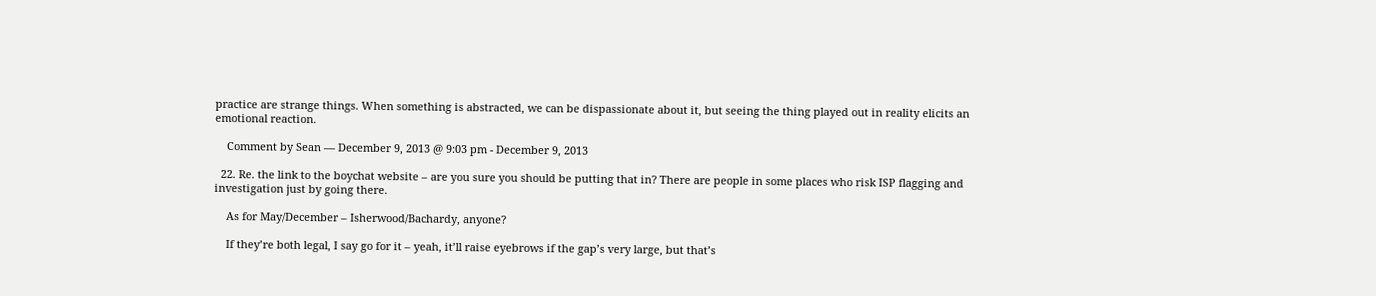practice are strange things. When something is abstracted, we can be dispassionate about it, but seeing the thing played out in reality elicits an emotional reaction.

    Comment by Sean — December 9, 2013 @ 9:03 pm - December 9, 2013

  22. Re. the link to the boychat website – are you sure you should be putting that in? There are people in some places who risk ISP flagging and investigation just by going there.

    As for May/December – Isherwood/Bachardy, anyone?

    If they’re both legal, I say go for it – yeah, it’ll raise eyebrows if the gap’s very large, but that’s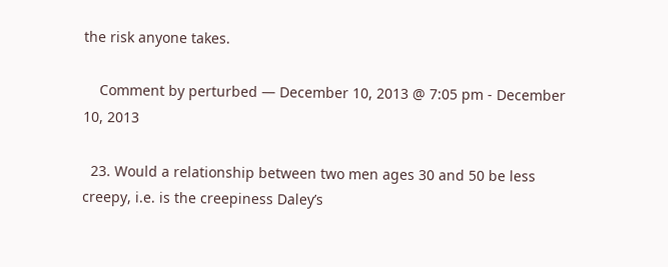the risk anyone takes.

    Comment by perturbed — December 10, 2013 @ 7:05 pm - December 10, 2013

  23. Would a relationship between two men ages 30 and 50 be less creepy, i.e. is the creepiness Daley’s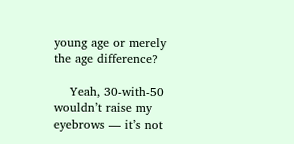young age or merely the age difference?

    Yeah, 30-with-50 wouldn’t raise my eyebrows — it’s not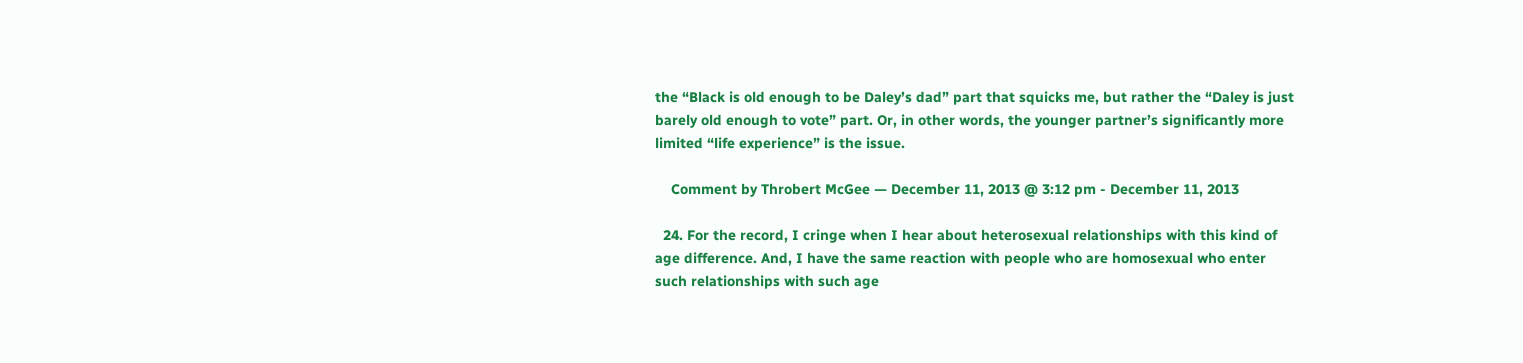the “Black is old enough to be Daley’s dad” part that squicks me, but rather the “Daley is just barely old enough to vote” part. Or, in other words, the younger partner’s significantly more limited “life experience” is the issue.

    Comment by Throbert McGee — December 11, 2013 @ 3:12 pm - December 11, 2013

  24. For the record, I cringe when I hear about heterosexual relationships with this kind of age difference. And, I have the same reaction with people who are homosexual who enter such relationships with such age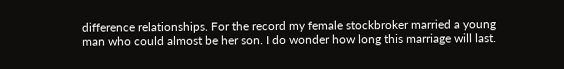difference relationships. For the record my female stockbroker married a young man who could almost be her son. I do wonder how long this marriage will last.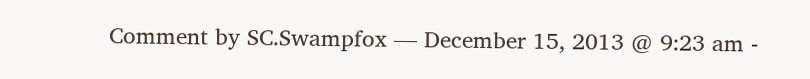Comment by SC.Swampfox — December 15, 2013 @ 9:23 am -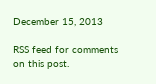December 15, 2013

RSS feed for comments on this post.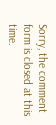Sorry, the comment form is closed at this time.